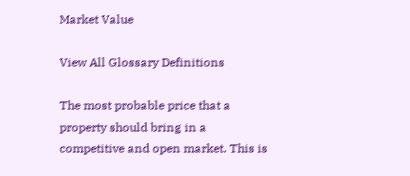Market Value

View All Glossary Definitions

The most probable price that a property should bring in a competitive and open market. This is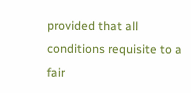provided that all conditions requisite to a fair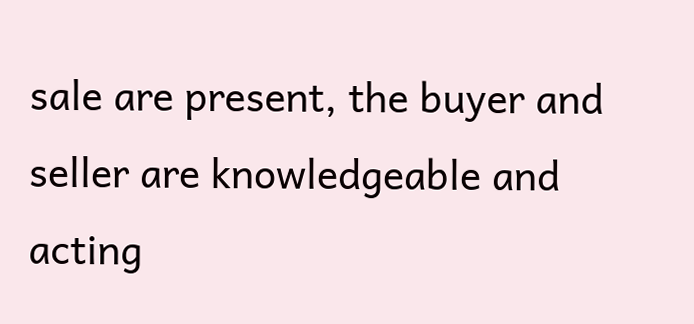sale are present, the buyer and seller are knowledgeable and acting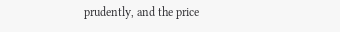prudently, and the price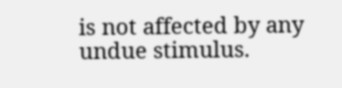is not affected by any undue stimulus.